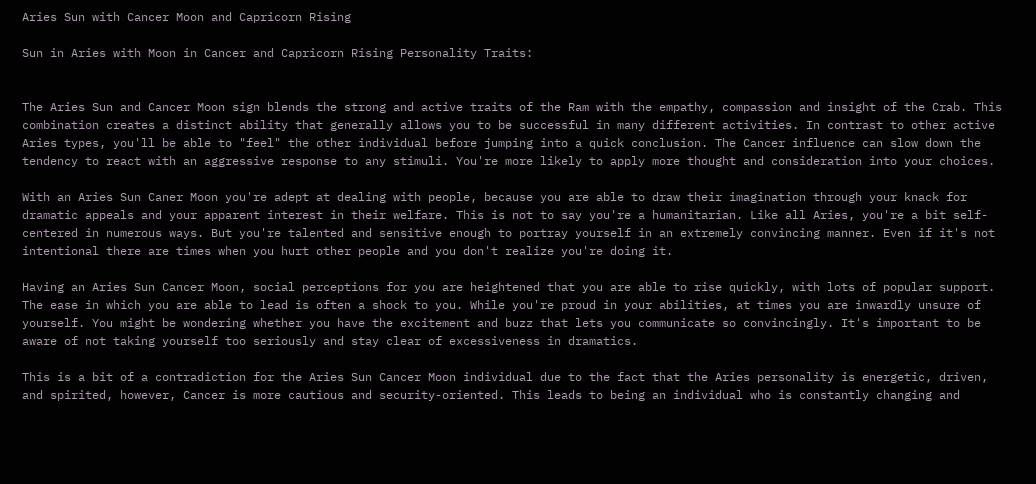Aries Sun with Cancer Moon and Capricorn Rising

Sun in Aries with Moon in Cancer and Capricorn Rising Personality Traits:


The Aries Sun and Cancer Moon sign blends the strong and active traits of the Ram with the empathy, compassion and insight of the Crab. This combination creates a distinct ability that generally allows you to be successful in many different activities. In contrast to other active Aries types, you'll be able to "feel" the other individual before jumping into a quick conclusion. The Cancer influence can slow down the tendency to react with an aggressive response to any stimuli. You're more likely to apply more thought and consideration into your choices.

With an Aries Sun Caner Moon you're adept at dealing with people, because you are able to draw their imagination through your knack for dramatic appeals and your apparent interest in their welfare. This is not to say you're a humanitarian. Like all Aries, you're a bit self-centered in numerous ways. But you're talented and sensitive enough to portray yourself in an extremely convincing manner. Even if it's not intentional there are times when you hurt other people and you don't realize you're doing it.

Having an Aries Sun Cancer Moon, social perceptions for you are heightened that you are able to rise quickly, with lots of popular support. The ease in which you are able to lead is often a shock to you. While you're proud in your abilities, at times you are inwardly unsure of yourself. You might be wondering whether you have the excitement and buzz that lets you communicate so convincingly. It's important to be aware of not taking yourself too seriously and stay clear of excessiveness in dramatics.

This is a bit of a contradiction for the Aries Sun Cancer Moon individual due to the fact that the Aries personality is energetic, driven, and spirited, however, Cancer is more cautious and security-oriented. This leads to being an individual who is constantly changing and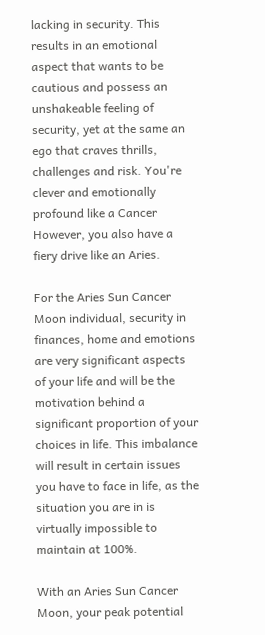lacking in security. This results in an emotional aspect that wants to be cautious and possess an unshakeable feeling of security, yet at the same an ego that craves thrills, challenges and risk. You're clever and emotionally profound like a Cancer However, you also have a fiery drive like an Aries.

For the Aries Sun Cancer Moon individual, security in finances, home and emotions are very significant aspects of your life and will be the motivation behind a significant proportion of your choices in life. This imbalance will result in certain issues you have to face in life, as the situation you are in is virtually impossible to maintain at 100%.

With an Aries Sun Cancer Moon, your peak potential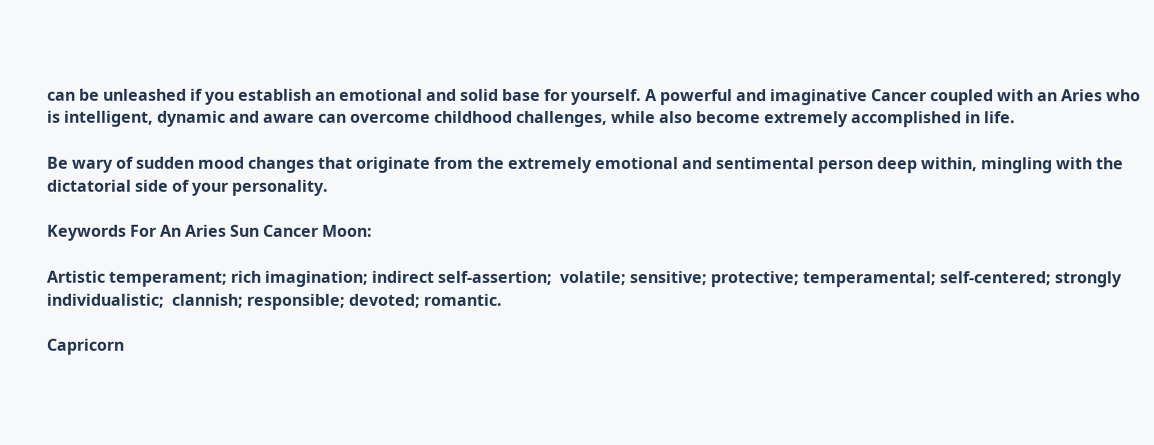can be unleashed if you establish an emotional and solid base for yourself. A powerful and imaginative Cancer coupled with an Aries who is intelligent, dynamic and aware can overcome childhood challenges, while also become extremely accomplished in life.

Be wary of sudden mood changes that originate from the extremely emotional and sentimental person deep within, mingling with the dictatorial side of your personality.

Keywords For An Aries Sun Cancer Moon:

Artistic temperament; rich imagination; indirect self-assertion;  volatile; sensitive; protective; temperamental; self-centered; strongly individualistic;  clannish; responsible; devoted; romantic.

Capricorn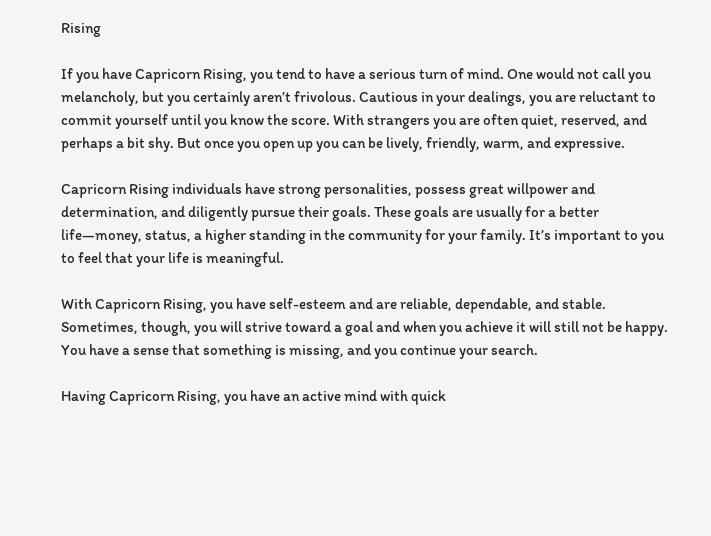Rising

If you have Capricorn Rising, you tend to have a serious turn of mind. One would not call you melancholy, but you certainly aren’t frivolous. Cautious in your dealings, you are reluctant to commit yourself until you know the score. With strangers you are often quiet, reserved, and perhaps a bit shy. But once you open up you can be lively, friendly, warm, and expressive.

Capricorn Rising individuals have strong personalities, possess great willpower and determination, and diligently pursue their goals. These goals are usually for a better life—money, status, a higher standing in the community for your family. It’s important to you to feel that your life is meaningful.

With Capricorn Rising, you have self-esteem and are reliable, dependable, and stable. Sometimes, though, you will strive toward a goal and when you achieve it will still not be happy. You have a sense that something is missing, and you continue your search.

Having Capricorn Rising, you have an active mind with quick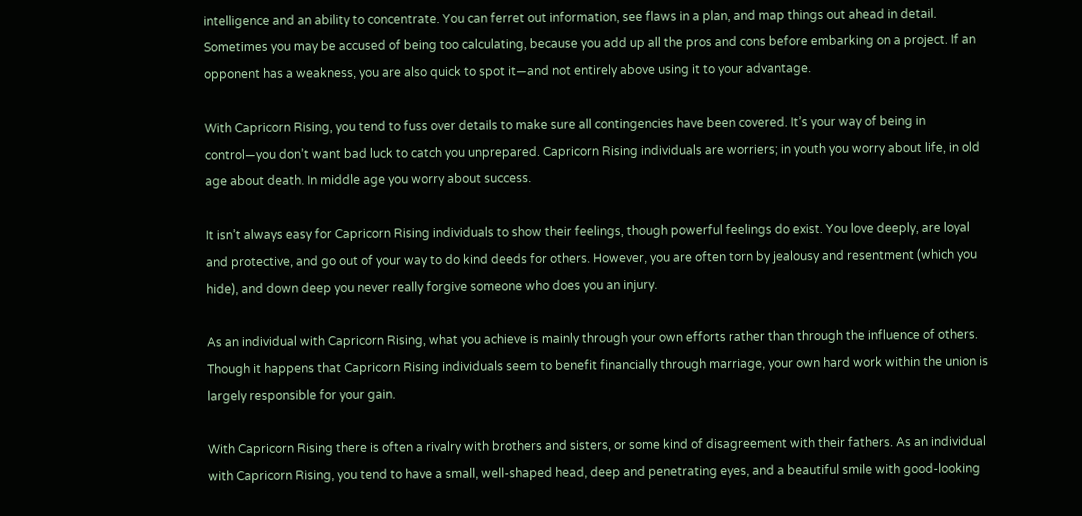intelligence and an ability to concentrate. You can ferret out information, see flaws in a plan, and map things out ahead in detail. Sometimes you may be accused of being too calculating, because you add up all the pros and cons before embarking on a project. If an opponent has a weakness, you are also quick to spot it—and not entirely above using it to your advantage.

With Capricorn Rising, you tend to fuss over details to make sure all contingencies have been covered. It’s your way of being in control—you don’t want bad luck to catch you unprepared. Capricorn Rising individuals are worriers; in youth you worry about life, in old age about death. In middle age you worry about success.

It isn’t always easy for Capricorn Rising individuals to show their feelings, though powerful feelings do exist. You love deeply, are loyal and protective, and go out of your way to do kind deeds for others. However, you are often torn by jealousy and resentment (which you hide), and down deep you never really forgive someone who does you an injury.

As an individual with Capricorn Rising, what you achieve is mainly through your own efforts rather than through the influence of others. Though it happens that Capricorn Rising individuals seem to benefit financially through marriage, your own hard work within the union is largely responsible for your gain.

With Capricorn Rising there is often a rivalry with brothers and sisters, or some kind of disagreement with their fathers. As an individual with Capricorn Rising, you tend to have a small, well-shaped head, deep and penetrating eyes, and a beautiful smile with good-looking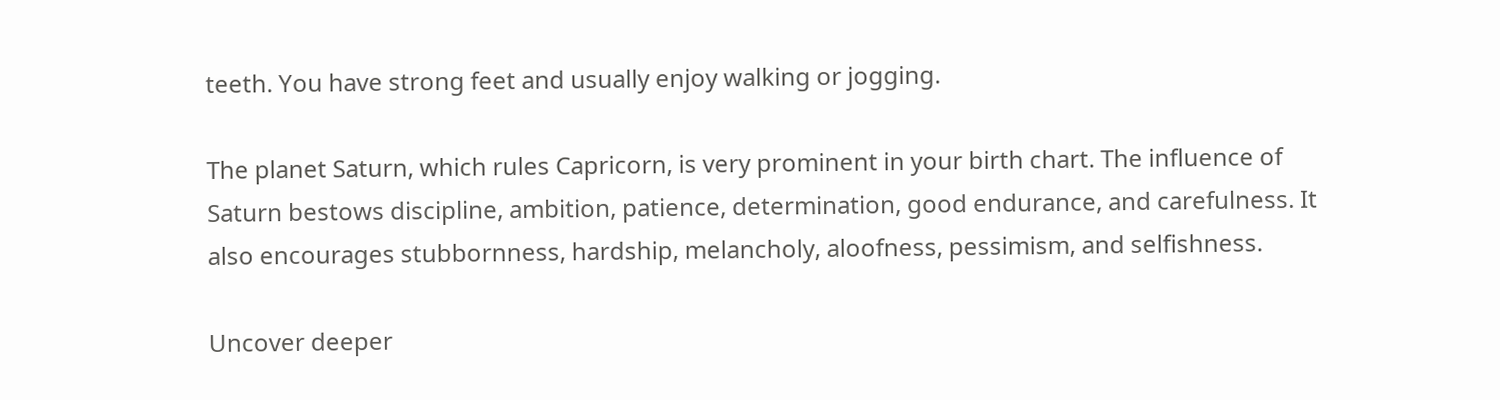teeth. You have strong feet and usually enjoy walking or jogging.

The planet Saturn, which rules Capricorn, is very prominent in your birth chart. The influence of Saturn bestows discipline, ambition, patience, determination, good endurance, and carefulness. It also encourages stubbornness, hardship, melancholy, aloofness, pessimism, and selfishness.

Uncover deeper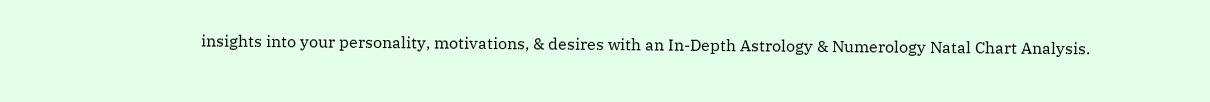insights into your personality, motivations, & desires with an In-Depth Astrology & Numerology Natal Chart Analysis.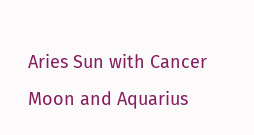Aries Sun with Cancer Moon and Aquarius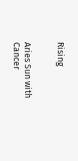Rising


Aries Sun with Cancer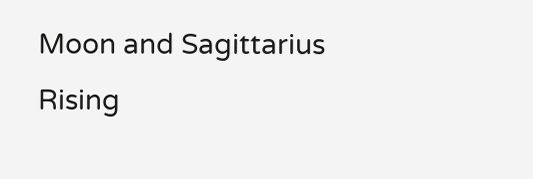Moon and Sagittarius Rising